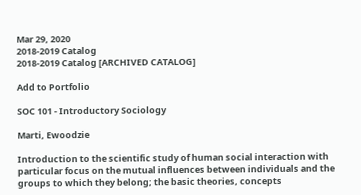Mar 29, 2020
2018-2019 Catalog
2018-2019 Catalog [ARCHIVED CATALOG]

Add to Portfolio

SOC 101 - Introductory Sociology

Marti, Ewoodzie

Introduction to the scientific study of human social interaction with particular focus on the mutual influences between individuals and the groups to which they belong; the basic theories, concepts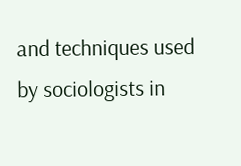and techniques used by sociologists in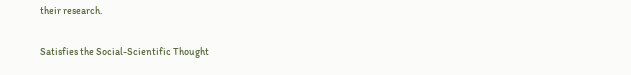their research.

Satisfies the Social-Scientific Thought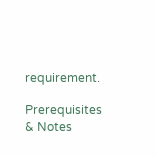requirement.

Prerequisites & Notes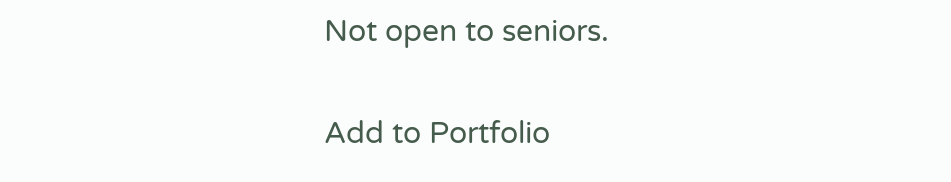Not open to seniors.

Add to Portfolio